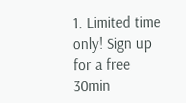1. Limited time only! Sign up for a free 30min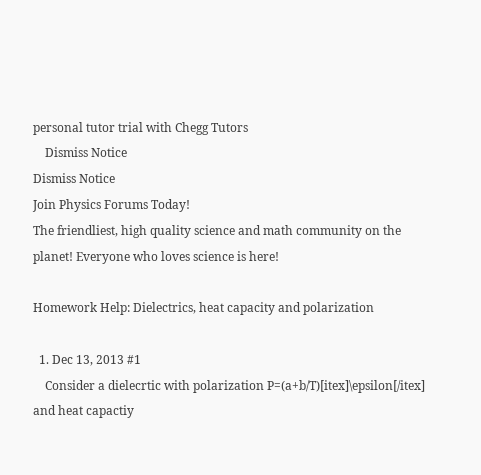personal tutor trial with Chegg Tutors
    Dismiss Notice
Dismiss Notice
Join Physics Forums Today!
The friendliest, high quality science and math community on the planet! Everyone who loves science is here!

Homework Help: Dielectrics, heat capacity and polarization

  1. Dec 13, 2013 #1
    Consider a dielecrtic with polarization P=(a+b/T)[itex]\epsilon[/itex] and heat capactiy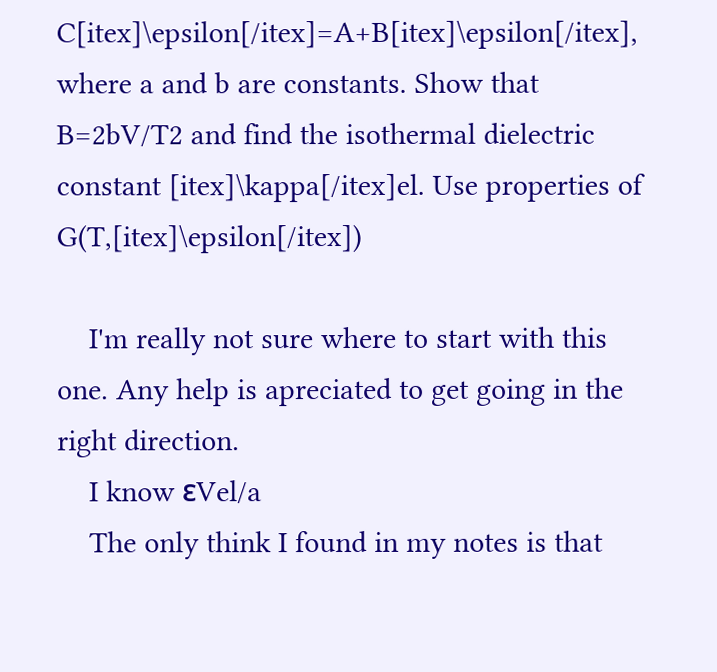C[itex]\epsilon[/itex]=A+B[itex]\epsilon[/itex], where a and b are constants. Show that B=2bV/T2 and find the isothermal dielectric constant [itex]\kappa[/itex]el. Use properties of G(T,[itex]\epsilon[/itex])

    I'm really not sure where to start with this one. Any help is apreciated to get going in the right direction.
    I know εVel/a
    The only think I found in my notes is that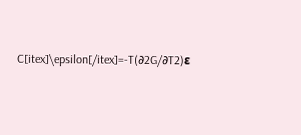C[itex]\epsilon[/itex]=-T(∂2G/∂T2)ε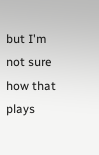but I'm not sure how that plays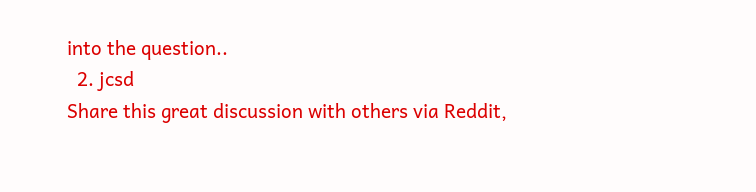into the question..
  2. jcsd
Share this great discussion with others via Reddit,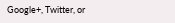Google+, Twitter, or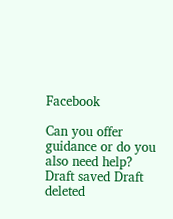Facebook

Can you offer guidance or do you also need help?
Draft saved Draft deleted